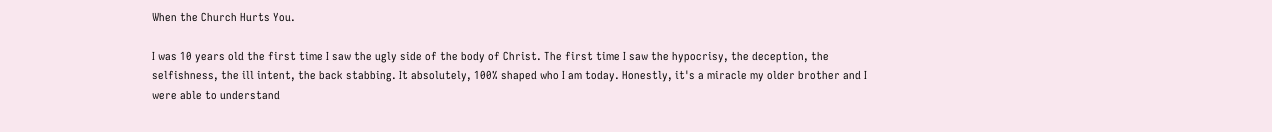When the Church Hurts You.

I was 10 years old the first time I saw the ugly side of the body of Christ. The first time I saw the hypocrisy, the deception, the selfishness, the ill intent, the back stabbing. It absolutely, 100% shaped who I am today. Honestly, it's a miracle my older brother and I were able to understand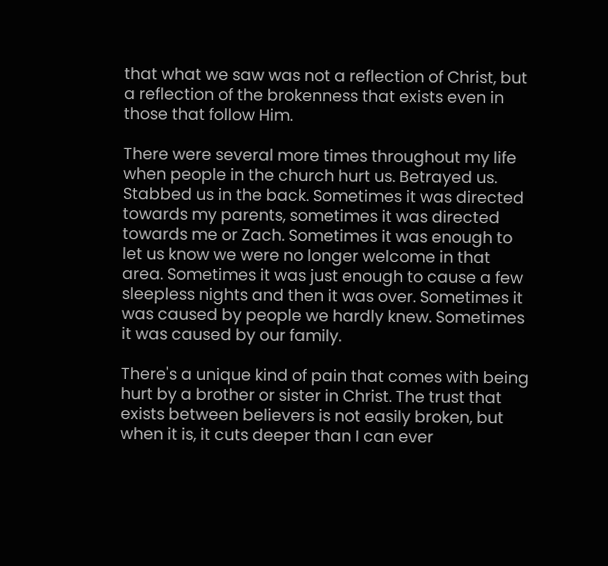that what we saw was not a reflection of Christ, but a reflection of the brokenness that exists even in those that follow Him.

There were several more times throughout my life when people in the church hurt us. Betrayed us. Stabbed us in the back. Sometimes it was directed towards my parents, sometimes it was directed towards me or Zach. Sometimes it was enough to let us know we were no longer welcome in that area. Sometimes it was just enough to cause a few sleepless nights and then it was over. Sometimes it was caused by people we hardly knew. Sometimes it was caused by our family.

There's a unique kind of pain that comes with being hurt by a brother or sister in Christ. The trust that exists between believers is not easily broken, but when it is, it cuts deeper than I can ever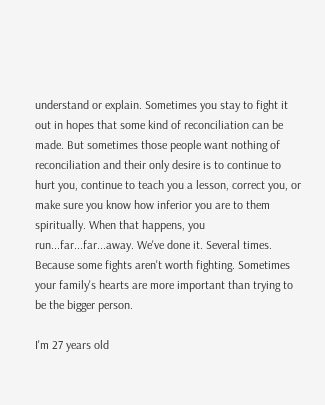understand or explain. Sometimes you stay to fight it out in hopes that some kind of reconciliation can be made. But sometimes those people want nothing of reconciliation and their only desire is to continue to hurt you, continue to teach you a lesson, correct you, or make sure you know how inferior you are to them spiritually. When that happens, you run...far...far...away. We've done it. Several times. Because some fights aren't worth fighting. Sometimes your family's hearts are more important than trying to be the bigger person.

I'm 27 years old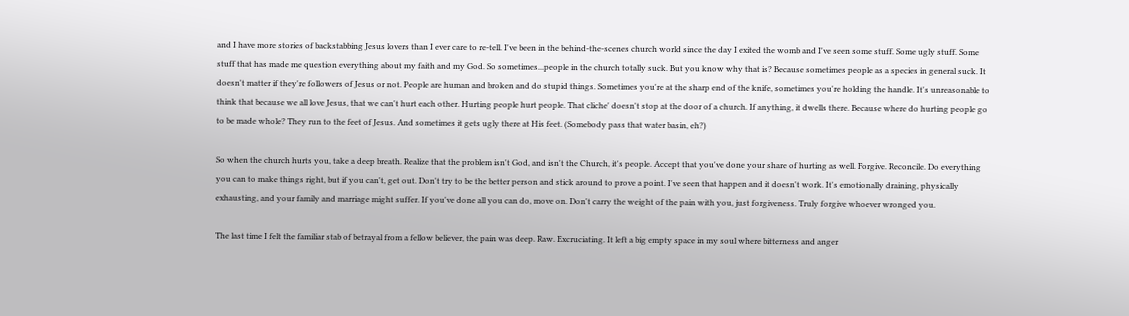and I have more stories of backstabbing Jesus lovers than I ever care to re-tell. I've been in the behind-the-scenes church world since the day I exited the womb and I've seen some stuff. Some ugly stuff. Some stuff that has made me question everything about my faith and my God. So sometimes...people in the church totally suck. But you know why that is? Because sometimes people as a species in general suck. It doesn't matter if they're followers of Jesus or not. People are human and broken and do stupid things. Sometimes you're at the sharp end of the knife, sometimes you're holding the handle. It's unreasonable to think that because we all love Jesus, that we can't hurt each other. Hurting people hurt people. That cliche' doesn't stop at the door of a church. If anything, it dwells there. Because where do hurting people go to be made whole? They run to the feet of Jesus. And sometimes it gets ugly there at His feet. (Somebody pass that water basin, eh?)

So when the church hurts you, take a deep breath. Realize that the problem isn't God, and isn't the Church, it's people. Accept that you've done your share of hurting as well. Forgive. Reconcile. Do everything you can to make things right, but if you can't, get out. Don't try to be the better person and stick around to prove a point. I've seen that happen and it doesn't work. It's emotionally draining, physically exhausting, and your family and marriage might suffer. If you've done all you can do, move on. Don't carry the weight of the pain with you, just forgiveness. Truly forgive whoever wronged you.

The last time I felt the familiar stab of betrayal from a fellow believer, the pain was deep. Raw. Excruciating. It left a big empty space in my soul where bitterness and anger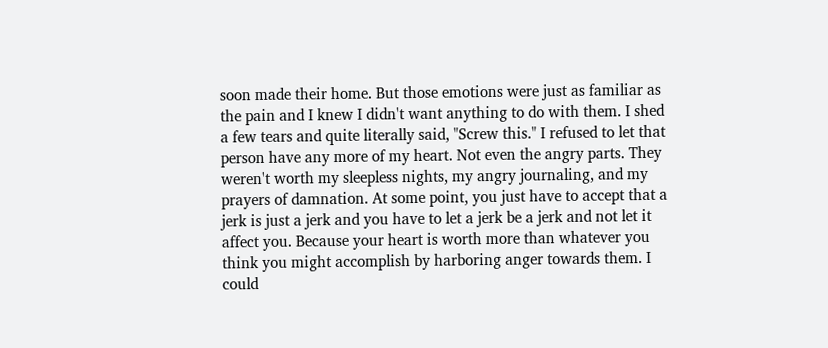soon made their home. But those emotions were just as familiar as the pain and I knew I didn't want anything to do with them. I shed a few tears and quite literally said, "Screw this." I refused to let that person have any more of my heart. Not even the angry parts. They weren't worth my sleepless nights, my angry journaling, and my prayers of damnation. At some point, you just have to accept that a jerk is just a jerk and you have to let a jerk be a jerk and not let it affect you. Because your heart is worth more than whatever you think you might accomplish by harboring anger towards them. I could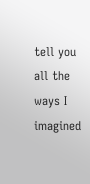tell you all the ways I imagined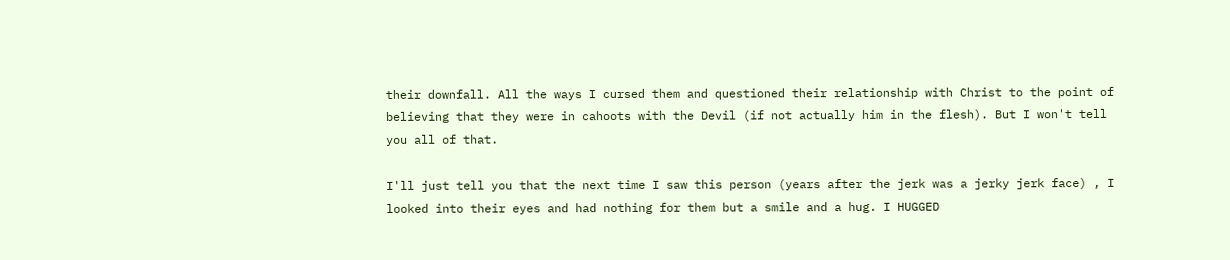their downfall. All the ways I cursed them and questioned their relationship with Christ to the point of believing that they were in cahoots with the Devil (if not actually him in the flesh). But I won't tell you all of that.

I'll just tell you that the next time I saw this person (years after the jerk was a jerky jerk face) , I looked into their eyes and had nothing for them but a smile and a hug. I HUGGED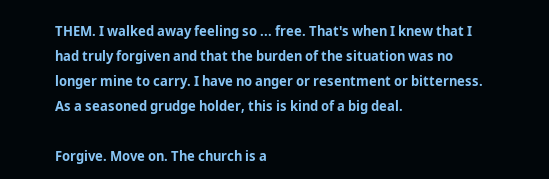THEM. I walked away feeling so ... free. That's when I knew that I had truly forgiven and that the burden of the situation was no longer mine to carry. I have no anger or resentment or bitterness. As a seasoned grudge holder, this is kind of a big deal.

Forgive. Move on. The church is a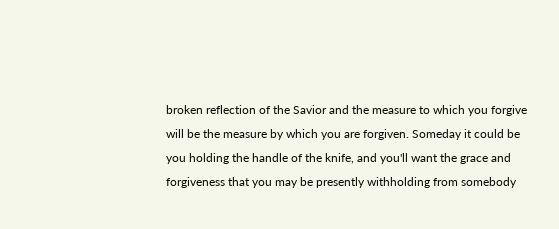broken reflection of the Savior and the measure to which you forgive will be the measure by which you are forgiven. Someday it could be you holding the handle of the knife, and you'll want the grace and forgiveness that you may be presently withholding from somebody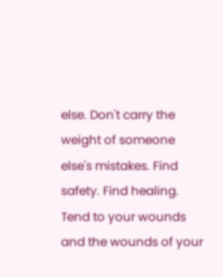else. Don't carry the weight of someone else's mistakes. Find safety. Find healing. Tend to your wounds and the wounds of your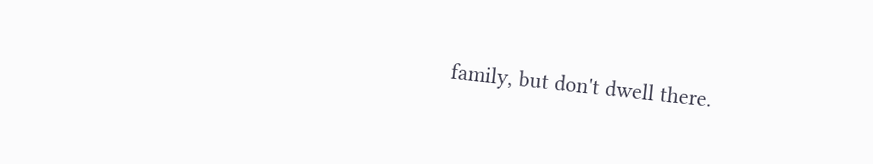family, but don't dwell there.